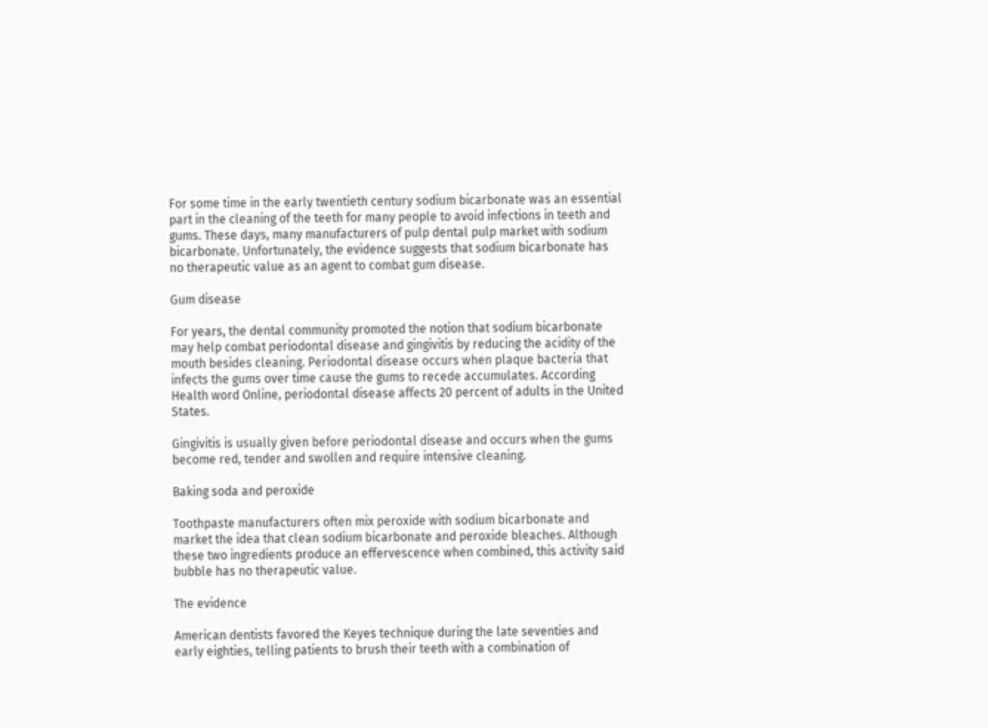For some time in the early twentieth century sodium bicarbonate was an essential part in the cleaning of the teeth for many people to avoid infections in teeth and gums. These days, many manufacturers of pulp dental pulp market with sodium bicarbonate. Unfortunately, the evidence suggests that sodium bicarbonate has no therapeutic value as an agent to combat gum disease.

Gum disease

For years, the dental community promoted the notion that sodium bicarbonate may help combat periodontal disease and gingivitis by reducing the acidity of the mouth besides cleaning. Periodontal disease occurs when plaque bacteria that infects the gums over time cause the gums to recede accumulates. According Health word Online, periodontal disease affects 20 percent of adults in the United States.

Gingivitis is usually given before periodontal disease and occurs when the gums become red, tender and swollen and require intensive cleaning.

Baking soda and peroxide

Toothpaste manufacturers often mix peroxide with sodium bicarbonate and market the idea that clean sodium bicarbonate and peroxide bleaches. Although these two ingredients produce an effervescence when combined, this activity said bubble has no therapeutic value.

The evidence

American dentists favored the Keyes technique during the late seventies and early eighties, telling patients to brush their teeth with a combination of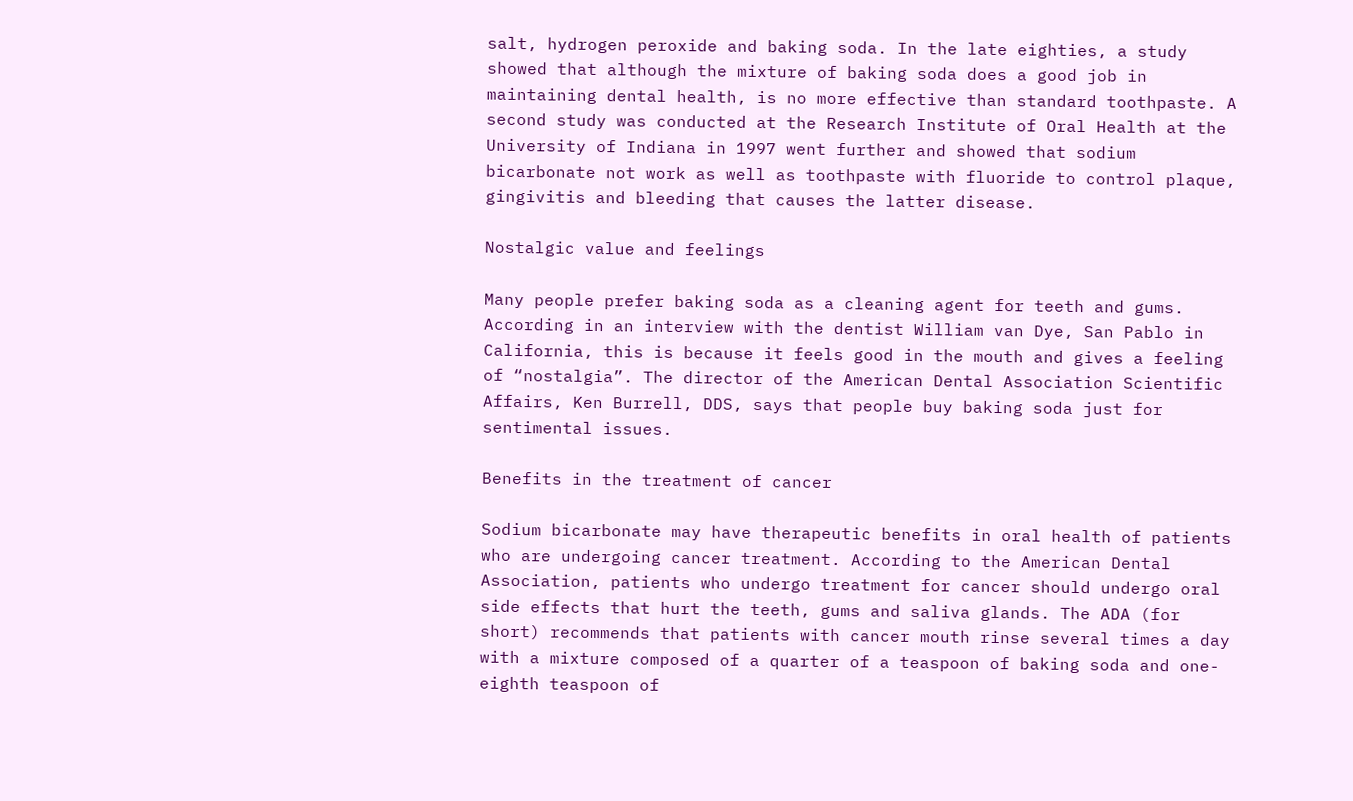salt, hydrogen peroxide and baking soda. In the late eighties, a study showed that although the mixture of baking soda does a good job in maintaining dental health, is no more effective than standard toothpaste. A second study was conducted at the Research Institute of Oral Health at the University of Indiana in 1997 went further and showed that sodium bicarbonate not work as well as toothpaste with fluoride to control plaque, gingivitis and bleeding that causes the latter disease.

Nostalgic value and feelings

Many people prefer baking soda as a cleaning agent for teeth and gums. According in an interview with the dentist William van Dye, San Pablo in California, this is because it feels good in the mouth and gives a feeling of “nostalgia”. The director of the American Dental Association Scientific Affairs, Ken Burrell, DDS, says that people buy baking soda just for sentimental issues.

Benefits in the treatment of cancer

Sodium bicarbonate may have therapeutic benefits in oral health of patients who are undergoing cancer treatment. According to the American Dental Association, patients who undergo treatment for cancer should undergo oral side effects that hurt the teeth, gums and saliva glands. The ADA (for short) recommends that patients with cancer mouth rinse several times a day with a mixture composed of a quarter of a teaspoon of baking soda and one-eighth teaspoon of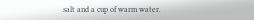salt and a cup of warm water.